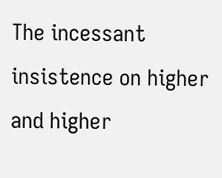The incessant insistence on higher and higher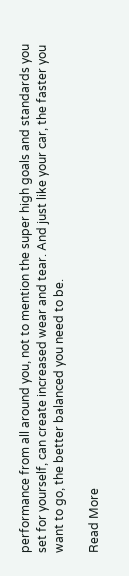performance from all around you, not to mention the super high goals and standards you set for yourself, can create increased wear and tear. And just like your car, the faster you want to go, the better balanced you need to be.

Read More